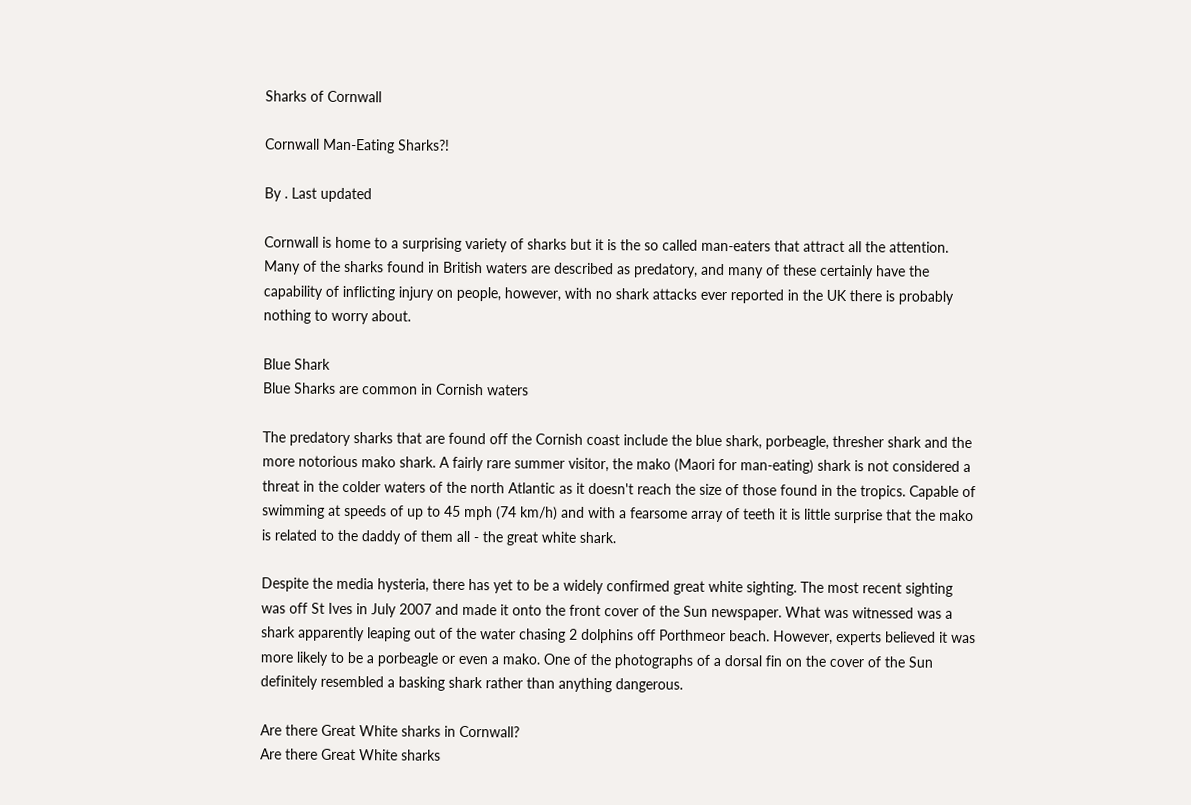Sharks of Cornwall

Cornwall Man-Eating Sharks?!

By . Last updated

Cornwall is home to a surprising variety of sharks but it is the so called man-eaters that attract all the attention. Many of the sharks found in British waters are described as predatory, and many of these certainly have the capability of inflicting injury on people, however, with no shark attacks ever reported in the UK there is probably nothing to worry about.

Blue Shark
Blue Sharks are common in Cornish waters

The predatory sharks that are found off the Cornish coast include the blue shark, porbeagle, thresher shark and the more notorious mako shark. A fairly rare summer visitor, the mako (Maori for man-eating) shark is not considered a threat in the colder waters of the north Atlantic as it doesn't reach the size of those found in the tropics. Capable of swimming at speeds of up to 45 mph (74 km/h) and with a fearsome array of teeth it is little surprise that the mako is related to the daddy of them all - the great white shark.

Despite the media hysteria, there has yet to be a widely confirmed great white sighting. The most recent sighting was off St Ives in July 2007 and made it onto the front cover of the Sun newspaper. What was witnessed was a shark apparently leaping out of the water chasing 2 dolphins off Porthmeor beach. However, experts believed it was more likely to be a porbeagle or even a mako. One of the photographs of a dorsal fin on the cover of the Sun definitely resembled a basking shark rather than anything dangerous.

Are there Great White sharks in Cornwall?
Are there Great White sharks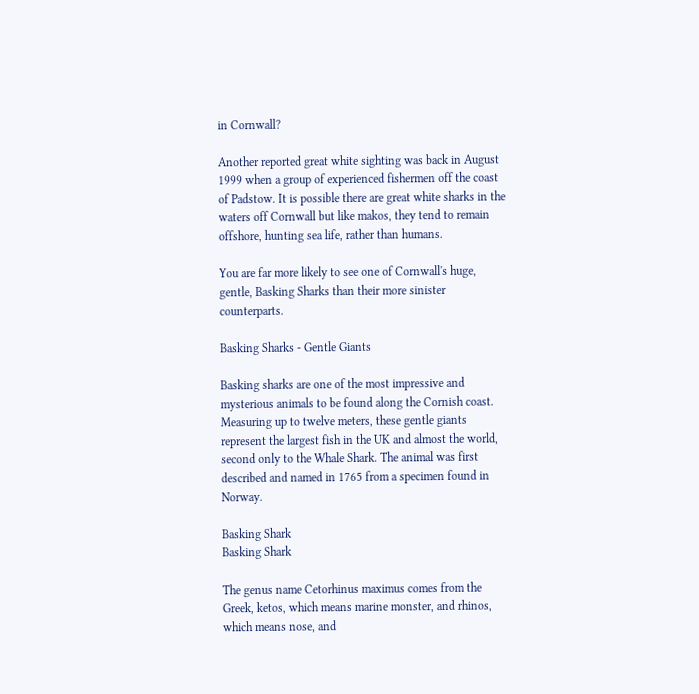in Cornwall?

Another reported great white sighting was back in August 1999 when a group of experienced fishermen off the coast of Padstow. It is possible there are great white sharks in the waters off Cornwall but like makos, they tend to remain offshore, hunting sea life, rather than humans.

You are far more likely to see one of Cornwall's huge, gentle, Basking Sharks than their more sinister counterparts.

Basking Sharks - Gentle Giants

Basking sharks are one of the most impressive and mysterious animals to be found along the Cornish coast. Measuring up to twelve meters, these gentle giants represent the largest fish in the UK and almost the world, second only to the Whale Shark. The animal was first described and named in 1765 from a specimen found in Norway.

Basking Shark
Basking Shark

The genus name Cetorhinus maximus comes from the Greek, ketos, which means marine monster, and rhinos, which means nose, and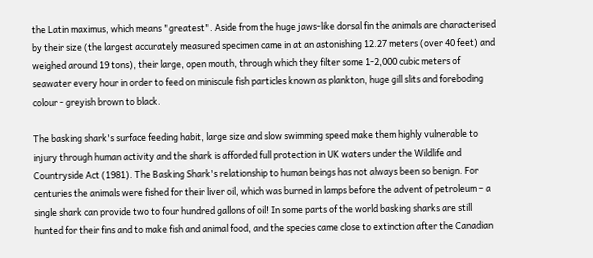the Latin maximus, which means "greatest". Aside from the huge jaws-like dorsal fin the animals are characterised by their size (the largest accurately measured specimen came in at an astonishing 12.27 meters (over 40 feet) and weighed around 19 tons), their large, open mouth, through which they filter some 1-2,000 cubic meters of seawater every hour in order to feed on miniscule fish particles known as plankton, huge gill slits and foreboding colour - greyish brown to black.

The basking shark's surface feeding habit, large size and slow swimming speed make them highly vulnerable to injury through human activity and the shark is afforded full protection in UK waters under the Wildlife and Countryside Act (1981). The Basking Shark's relationship to human beings has not always been so benign. For centuries the animals were fished for their liver oil, which was burned in lamps before the advent of petroleum – a single shark can provide two to four hundred gallons of oil! In some parts of the world basking sharks are still hunted for their fins and to make fish and animal food, and the species came close to extinction after the Canadian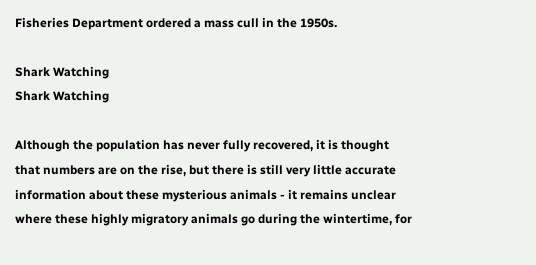Fisheries Department ordered a mass cull in the 1950s.

Shark Watching
Shark Watching

Although the population has never fully recovered, it is thought that numbers are on the rise, but there is still very little accurate information about these mysterious animals - it remains unclear where these highly migratory animals go during the wintertime, for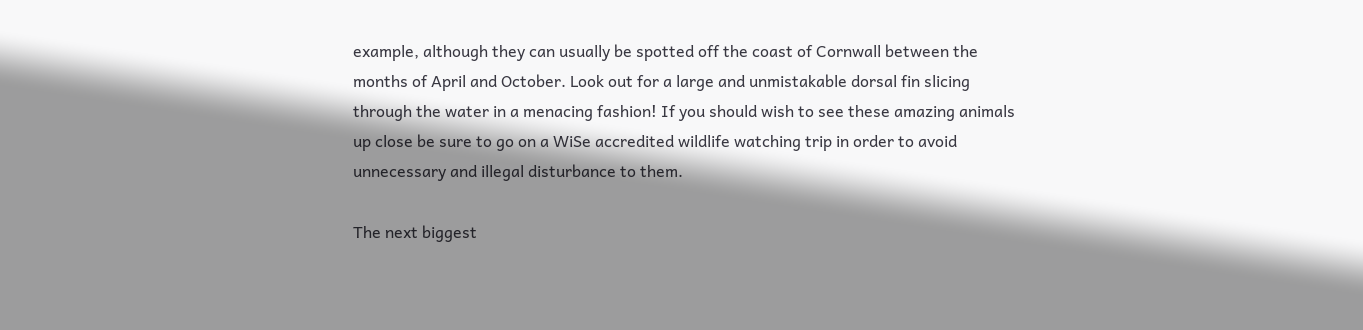example, although they can usually be spotted off the coast of Cornwall between the months of April and October. Look out for a large and unmistakable dorsal fin slicing through the water in a menacing fashion! If you should wish to see these amazing animals up close be sure to go on a WiSe accredited wildlife watching trip in order to avoid unnecessary and illegal disturbance to them.

The next biggest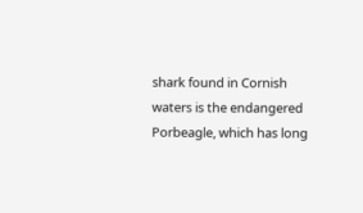shark found in Cornish waters is the endangered Porbeagle, which has long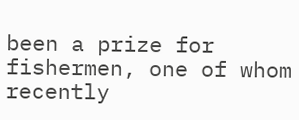been a prize for fishermen, one of whom recently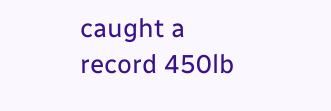caught a record 450lb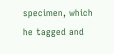specimen, which he tagged and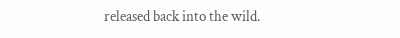released back into the wild.